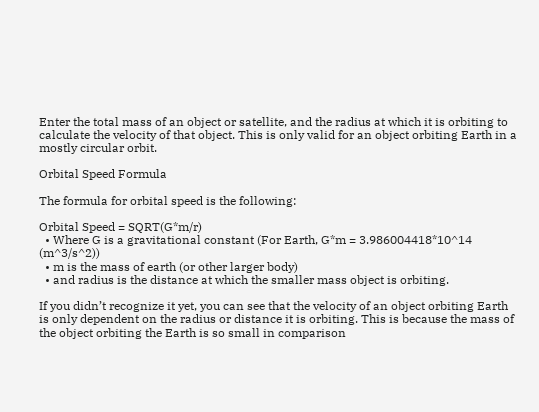Enter the total mass of an object or satellite, and the radius at which it is orbiting to calculate the velocity of that object. This is only valid for an object orbiting Earth in a mostly circular orbit.

Orbital Speed Formula

The formula for orbital speed is the following:

Orbital Speed = SQRT(G*m/r)
  • Where G is a gravitational constant (For Earth, G*m = 3.986004418*10^14 (m^3/s^2))
  • m is the mass of earth (or other larger body)
  • and radius is the distance at which the smaller mass object is orbiting.

If you didn’t recognize it yet, you can see that the velocity of an object orbiting Earth is only dependent on the radius or distance it is orbiting. This is because the mass of the object orbiting the Earth is so small in comparison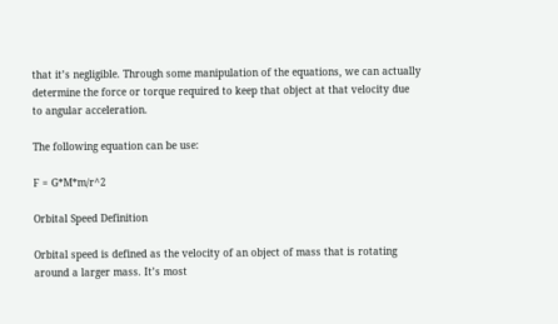that it’s negligible. Through some manipulation of the equations, we can actually determine the force or torque required to keep that object at that velocity due to angular acceleration.

The following equation can be use:

F = G*M*m/r^2

Orbital Speed Definition

Orbital speed is defined as the velocity of an object of mass that is rotating around a larger mass. It’s most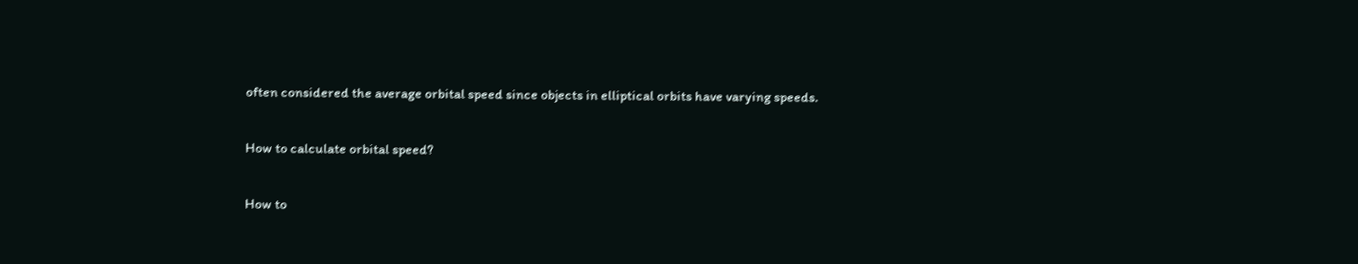often considered the average orbital speed since objects in elliptical orbits have varying speeds.

How to calculate orbital speed?

How to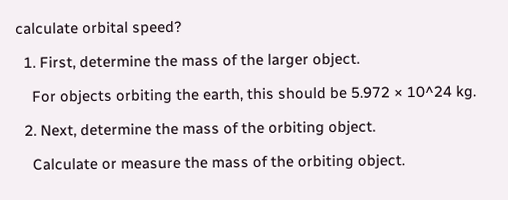calculate orbital speed?

  1. First, determine the mass of the larger object.

    For objects orbiting the earth, this should be 5.972 × 10^24 kg.

  2. Next, determine the mass of the orbiting object.

    Calculate or measure the mass of the orbiting object.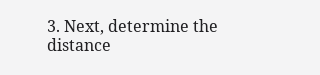3. Next, determine the distance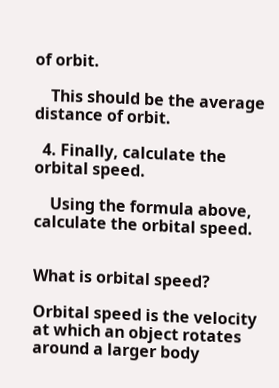of orbit.

    This should be the average distance of orbit.

  4. Finally, calculate the orbital speed.

    Using the formula above, calculate the orbital speed.


What is orbital speed?

Orbital speed is the velocity at which an object rotates around a larger body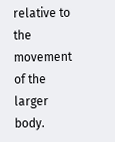relative to the movement of the larger body.